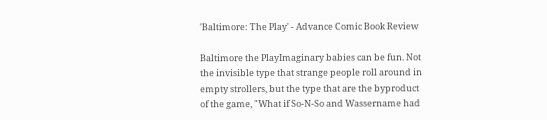'Baltimore: The Play' - Advance Comic Book Review

Baltimore the PlayImaginary babies can be fun. Not the invisible type that strange people roll around in empty strollers, but the type that are the byproduct of the game, "What if So-N-So and Wassername had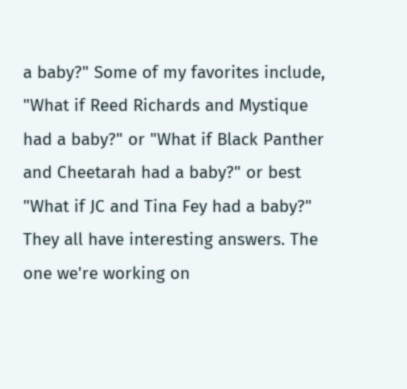a baby?" Some of my favorites include, "What if Reed Richards and Mystique had a baby?" or "What if Black Panther and Cheetarah had a baby?" or best "What if JC and Tina Fey had a baby?" They all have interesting answers. The one we're working on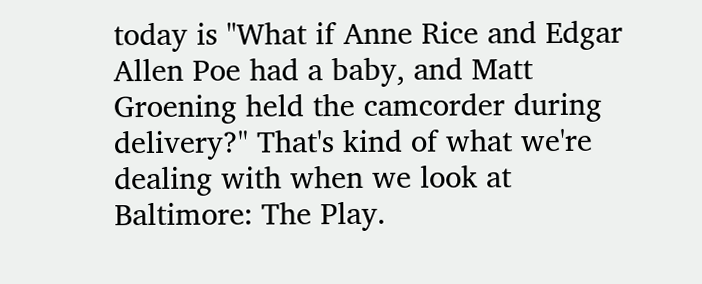today is "What if Anne Rice and Edgar Allen Poe had a baby, and Matt Groening held the camcorder during delivery?" That's kind of what we're dealing with when we look at Baltimore: The Play.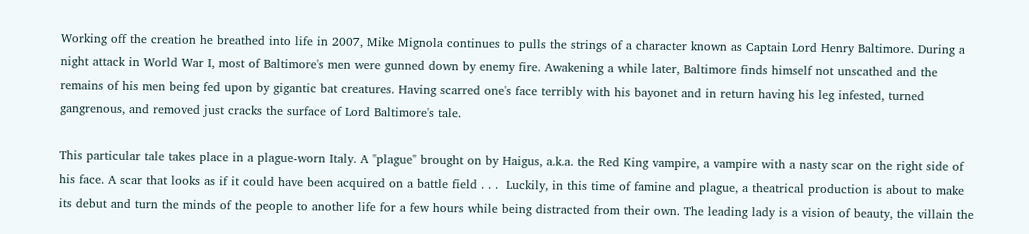Working off the creation he breathed into life in 2007, Mike Mignola continues to pulls the strings of a character known as Captain Lord Henry Baltimore. During a night attack in World War I, most of Baltimore's men were gunned down by enemy fire. Awakening a while later, Baltimore finds himself not unscathed and the remains of his men being fed upon by gigantic bat creatures. Having scarred one's face terribly with his bayonet and in return having his leg infested, turned gangrenous, and removed just cracks the surface of Lord Baltimore's tale.

This particular tale takes place in a plague-worn Italy. A "plague" brought on by Haigus, a.k.a. the Red King vampire, a vampire with a nasty scar on the right side of his face. A scar that looks as if it could have been acquired on a battle field . . .  Luckily, in this time of famine and plague, a theatrical production is about to make its debut and turn the minds of the people to another life for a few hours while being distracted from their own. The leading lady is a vision of beauty, the villain the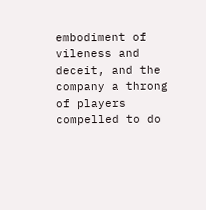embodiment of vileness and deceit, and the company a throng of players compelled to do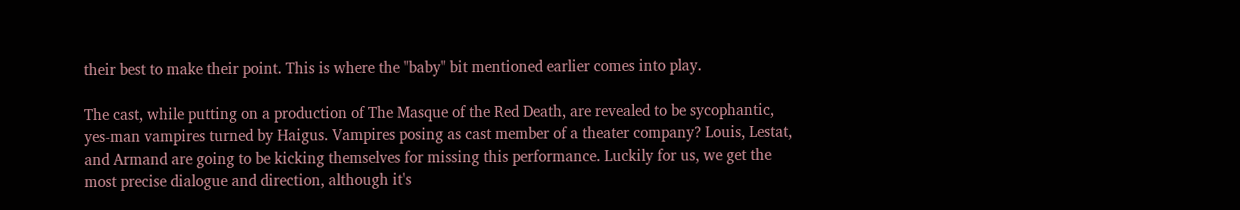their best to make their point. This is where the "baby" bit mentioned earlier comes into play.

The cast, while putting on a production of The Masque of the Red Death, are revealed to be sycophantic, yes-man vampires turned by Haigus. Vampires posing as cast member of a theater company? Louis, Lestat, and Armand are going to be kicking themselves for missing this performance. Luckily for us, we get the most precise dialogue and direction, although it's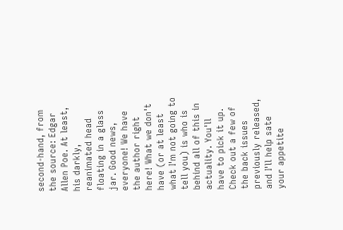second-hand, from the source: Edgar Allen Poe. At least, his darkly, reanimated head floating in a glass jar. Good news, everyone! We have the author right here! What we don't have (or at least what I'm not going to tell you) is who is behind all of this in actuality. You'll have to pick it up. Check out a few of the back issues previously released, and I'll help sate your appetite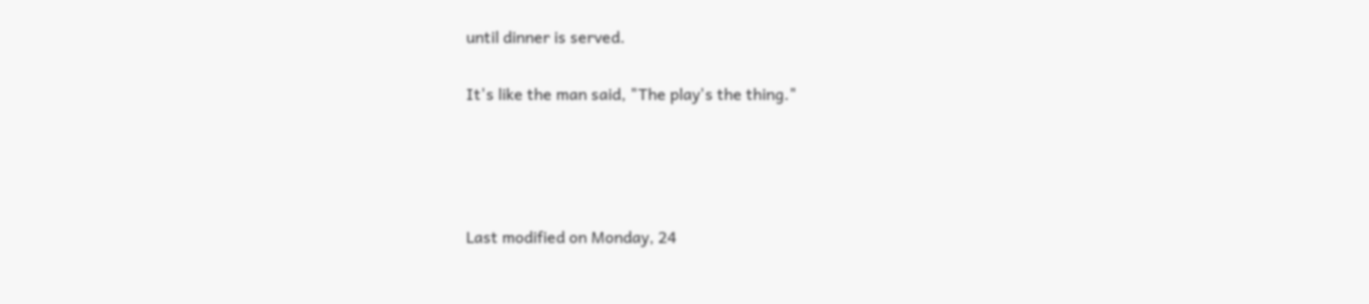until dinner is served.

It's like the man said, "The play's the thing."




Last modified on Monday, 24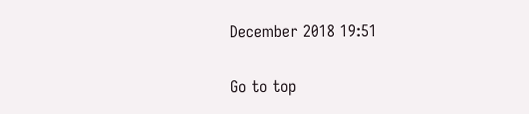December 2018 19:51

Go to top